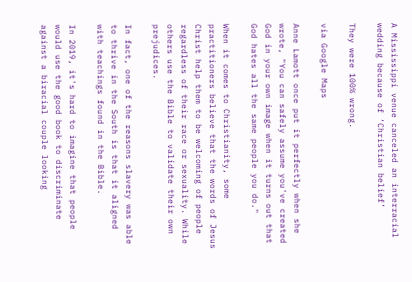A Mississippi venue canceled an interracial wedding because of ‘Christian belief’

They were 100% wrong.

via Google Maps

Anne Lamott once put it perfectly when she wrote, "You can safely assume you've created God in your own image when it turns out that God hates all the same people you do."

When it comes to Christianity, some practitioners believe that the words of Jesus Christ help them to be welcoming of people regardless of their race or sexuality. While others use the Bible to validate their own prejudices.

In fact, one of the reasons slavery was able to thrive in the South is that it aligned with teachings found in the Bible.

In 2019, it's hard to imagine that people would use the good book to discriminate against a biracial couple looking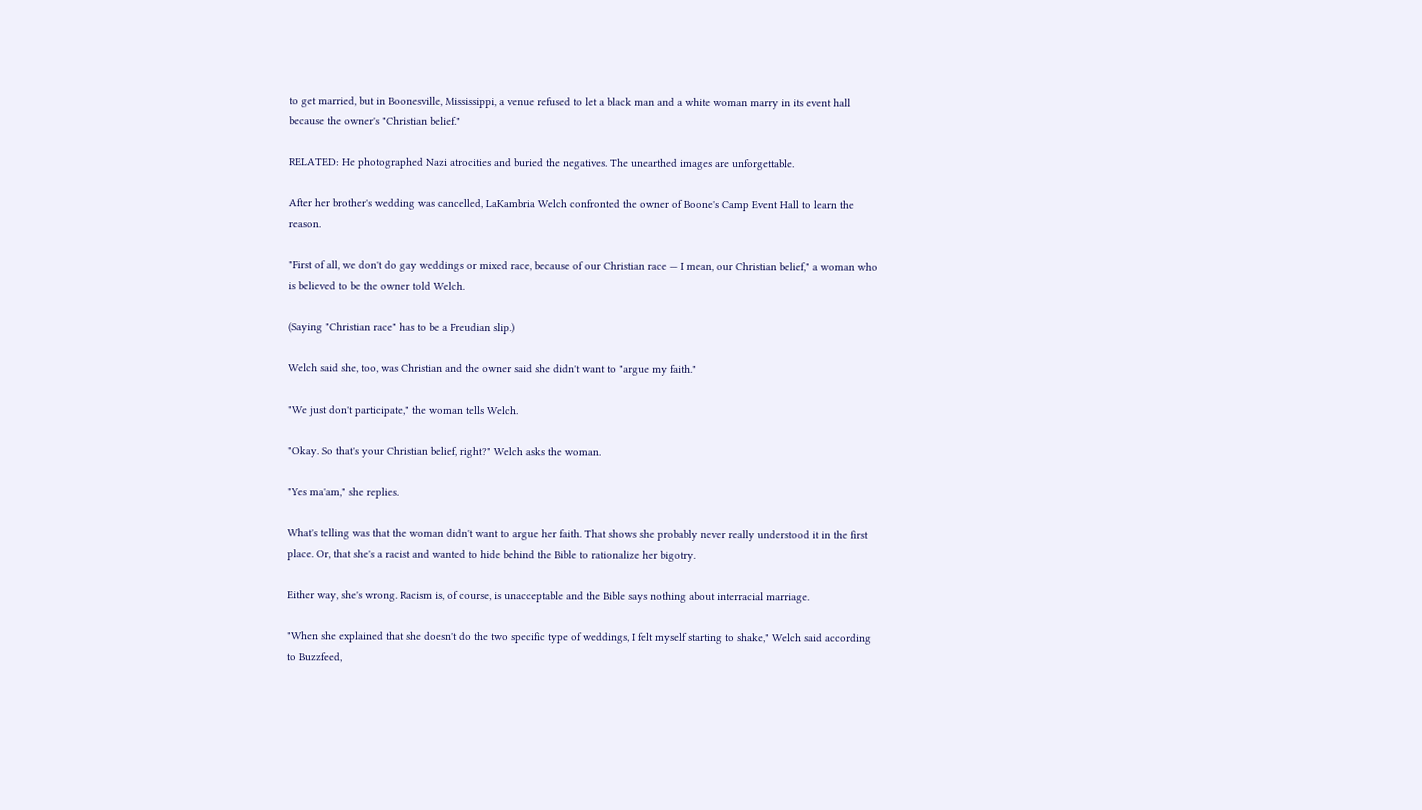to get married, but in Boonesville, Mississippi, a venue refused to let a black man and a white woman marry in its event hall because the owner's "Christian belief."

RELATED: He photographed Nazi atrocities and buried the negatives. The unearthed images are unforgettable.

After her brother's wedding was cancelled, LaKambria Welch confronted the owner of Boone's Camp Event Hall to learn the reason.

"First of all, we don't do gay weddings or mixed race, because of our Christian race — I mean, our Christian belief," a woman who is believed to be the owner told Welch.

(Saying "Christian race" has to be a Freudian slip.)

Welch said she, too, was Christian and the owner said she didn't want to "argue my faith."

"We just don't participate," the woman tells Welch.

"Okay. So that's your Christian belief, right?" Welch asks the woman.

"Yes ma'am," she replies.

What's telling was that the woman didn't want to argue her faith. That shows she probably never really understood it in the first place. Or, that she's a racist and wanted to hide behind the Bible to rationalize her bigotry.

Either way, she's wrong. Racism is, of course, is unacceptable and the Bible says nothing about interracial marriage.

"When she explained that she doesn't do the two specific type of weddings, I felt myself starting to shake," Welch said according to Buzzfeed,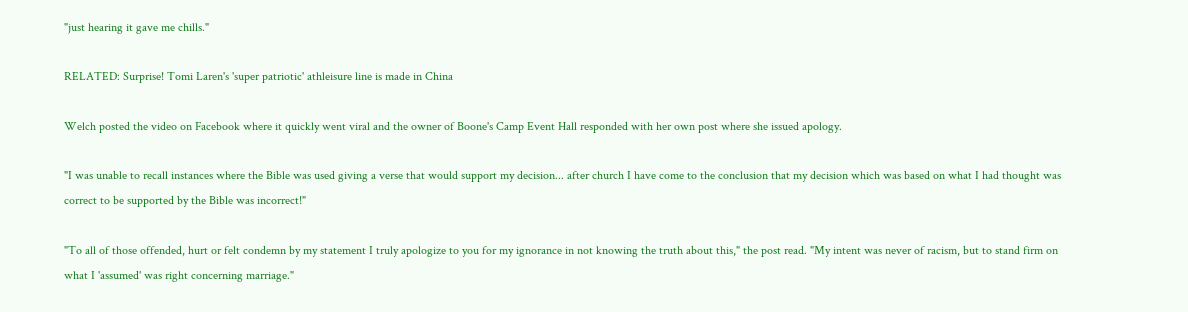"just hearing it gave me chills."

RELATED: Surprise! Tomi Laren's 'super patriotic' athleisure line is made in China

Welch posted the video on Facebook where it quickly went viral and the owner of Boone's Camp Event Hall responded with her own post where she issued apology.

"I was unable to recall instances where the Bible was used giving a verse that would support my decision... after church I have come to the conclusion that my decision which was based on what I had thought was correct to be supported by the Bible was incorrect!"

"To all of those offended, hurt or felt condemn by my statement I truly apologize to you for my ignorance in not knowing the truth about this," the post read. "My intent was never of racism, but to stand firm on what I 'assumed' was right concerning marriage."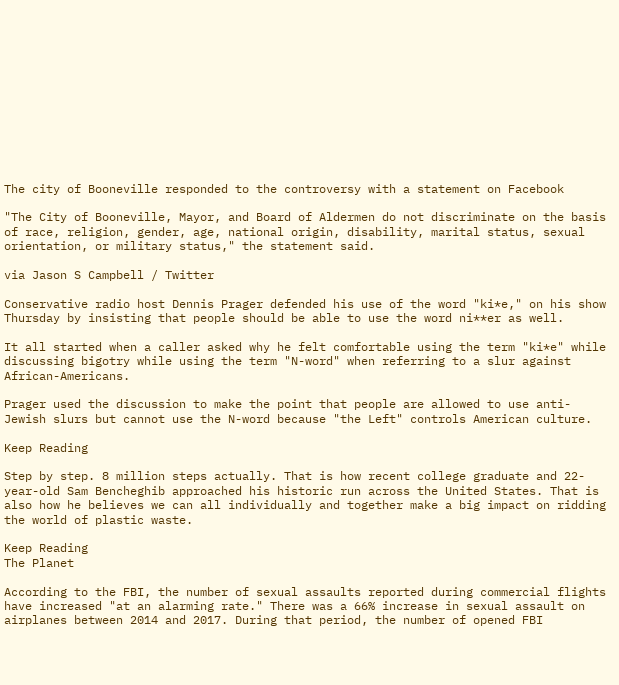The city of Booneville responded to the controversy with a statement on Facebook

"The City of Booneville, Mayor, and Board of Aldermen do not discriminate on the basis of race, religion, gender, age, national origin, disability, marital status, sexual orientation, or military status," the statement said.

via Jason S Campbell / Twitter

Conservative radio host Dennis Prager defended his use of the word "ki*e," on his show Thursday by insisting that people should be able to use the word ni**er as well.

It all started when a caller asked why he felt comfortable using the term "ki*e" while discussing bigotry while using the term "N-word" when referring to a slur against African-Americans.

Prager used the discussion to make the point that people are allowed to use anti-Jewish slurs but cannot use the N-word because "the Left" controls American culture.

Keep Reading

Step by step. 8 million steps actually. That is how recent college graduate and 22-year-old Sam Bencheghib approached his historic run across the United States. That is also how he believes we can all individually and together make a big impact on ridding the world of plastic waste.

Keep Reading
The Planet

According to the FBI, the number of sexual assaults reported during commercial flights have increased "at an alarming rate." There was a 66% increase in sexual assault on airplanes between 2014 and 2017. During that period, the number of opened FBI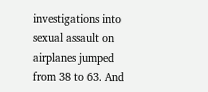investigations into sexual assault on airplanes jumped from 38 to 63. And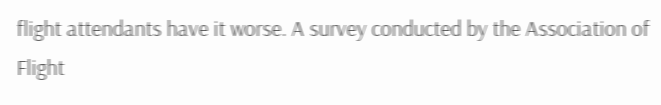flight attendants have it worse. A survey conducted by the Association of Flight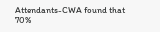Attendants-CWA found that 70%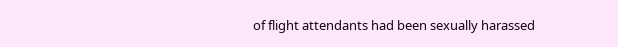of flight attendants had been sexually harassed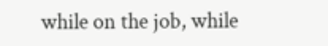while on the job, while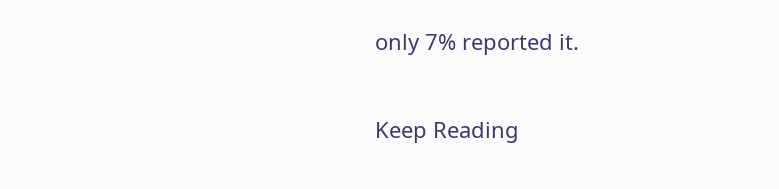only 7% reported it.

Keep Reading